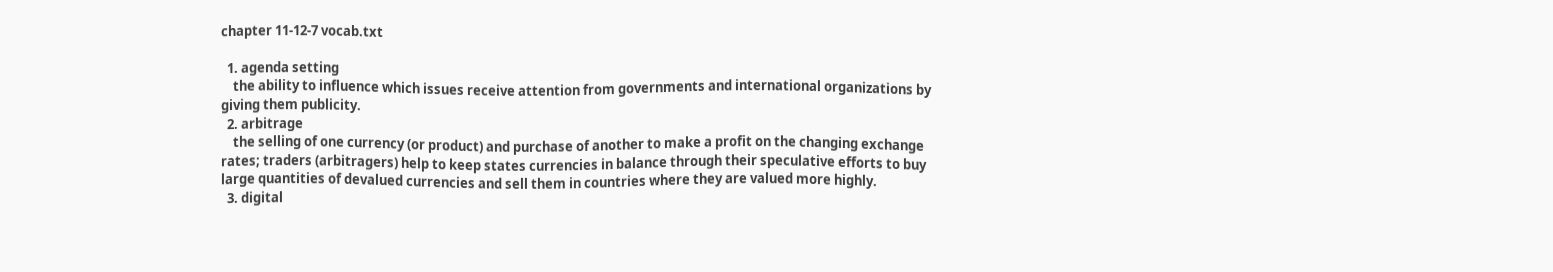chapter 11-12-7 vocab.txt

  1. agenda setting
    the ability to influence which issues receive attention from governments and international organizations by giving them publicity.
  2. arbitrage
    the selling of one currency (or product) and purchase of another to make a profit on the changing exchange rates; traders (arbitragers) help to keep states currencies in balance through their speculative efforts to buy large quantities of devalued currencies and sell them in countries where they are valued more highly.
  3. digital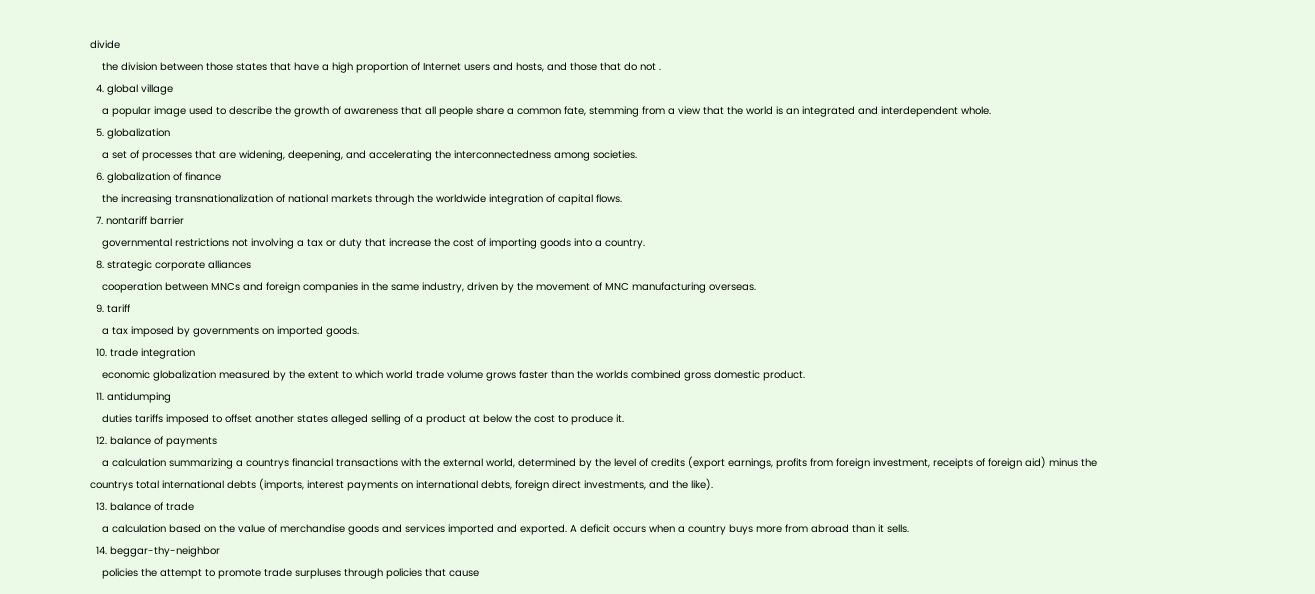divide
    the division between those states that have a high proportion of Internet users and hosts, and those that do not .
  4. global village
    a popular image used to describe the growth of awareness that all people share a common fate, stemming from a view that the world is an integrated and interdependent whole.
  5. globalization
    a set of processes that are widening, deepening, and accelerating the interconnectedness among societies.
  6. globalization of finance
    the increasing transnationalization of national markets through the worldwide integration of capital flows.
  7. nontariff barrier
    governmental restrictions not involving a tax or duty that increase the cost of importing goods into a country.
  8. strategic corporate alliances
    cooperation between MNCs and foreign companies in the same industry, driven by the movement of MNC manufacturing overseas.
  9. tariff
    a tax imposed by governments on imported goods.
  10. trade integration
    economic globalization measured by the extent to which world trade volume grows faster than the worlds combined gross domestic product.
  11. antidumping
    duties tariffs imposed to offset another states alleged selling of a product at below the cost to produce it.
  12. balance of payments
    a calculation summarizing a countrys financial transactions with the external world, determined by the level of credits (export earnings, profits from foreign investment, receipts of foreign aid) minus the countrys total international debts (imports, interest payments on international debts, foreign direct investments, and the like).
  13. balance of trade
    a calculation based on the value of merchandise goods and services imported and exported. A deficit occurs when a country buys more from abroad than it sells.
  14. beggar-thy-neighbor
    policies the attempt to promote trade surpluses through policies that cause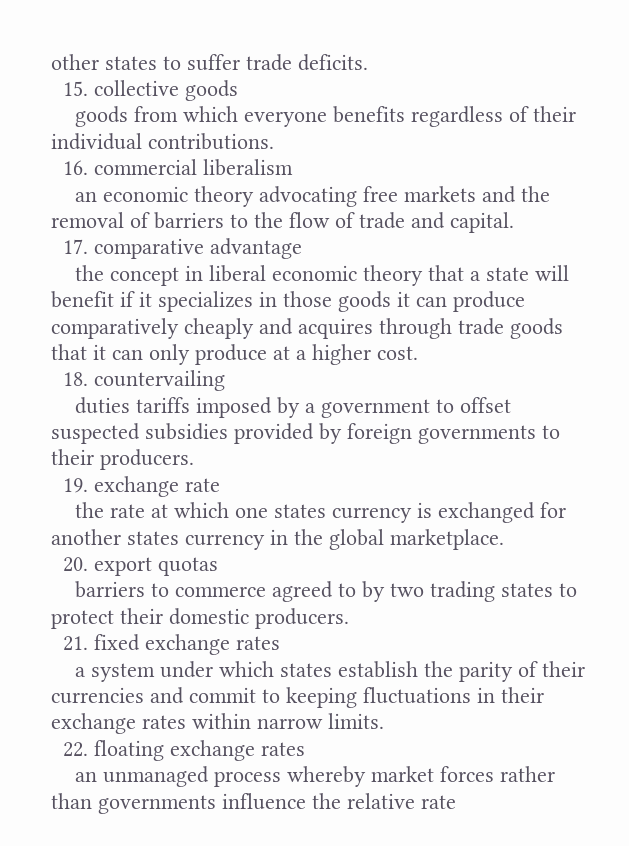other states to suffer trade deficits.
  15. collective goods
    goods from which everyone benefits regardless of their individual contributions.
  16. commercial liberalism
    an economic theory advocating free markets and the removal of barriers to the flow of trade and capital.
  17. comparative advantage
    the concept in liberal economic theory that a state will benefit if it specializes in those goods it can produce comparatively cheaply and acquires through trade goods that it can only produce at a higher cost.
  18. countervailing
    duties tariffs imposed by a government to offset suspected subsidies provided by foreign governments to their producers.
  19. exchange rate
    the rate at which one states currency is exchanged for another states currency in the global marketplace.
  20. export quotas
    barriers to commerce agreed to by two trading states to protect their domestic producers.
  21. fixed exchange rates
    a system under which states establish the parity of their currencies and commit to keeping fluctuations in their exchange rates within narrow limits.
  22. floating exchange rates
    an unmanaged process whereby market forces rather than governments influence the relative rate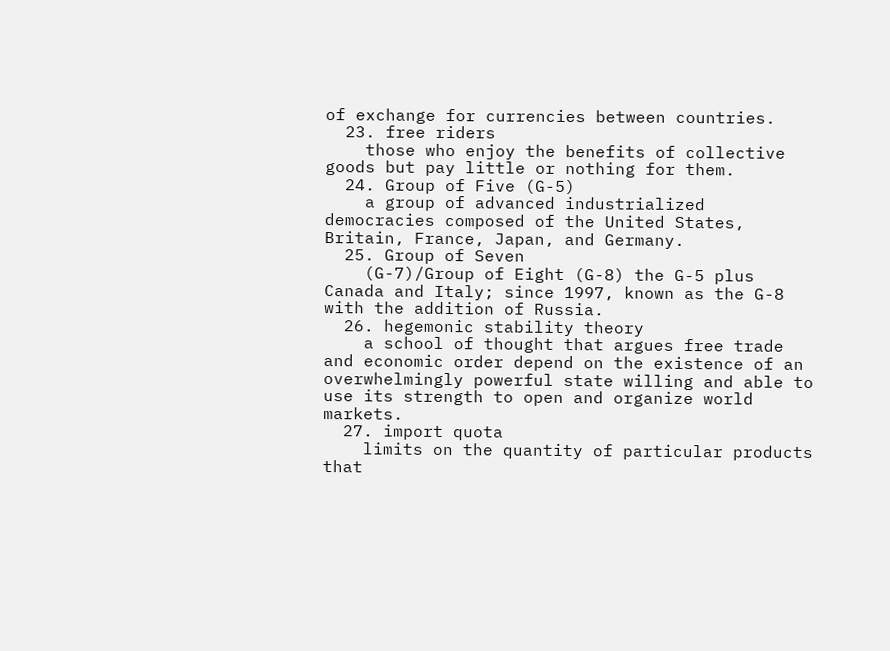of exchange for currencies between countries.
  23. free riders
    those who enjoy the benefits of collective goods but pay little or nothing for them.
  24. Group of Five (G-5)
    a group of advanced industrialized democracies composed of the United States, Britain, France, Japan, and Germany.
  25. Group of Seven
    (G-7)/Group of Eight (G-8) the G-5 plus Canada and Italy; since 1997, known as the G-8 with the addition of Russia.
  26. hegemonic stability theory
    a school of thought that argues free trade and economic order depend on the existence of an overwhelmingly powerful state willing and able to use its strength to open and organize world markets.
  27. import quota
    limits on the quantity of particular products that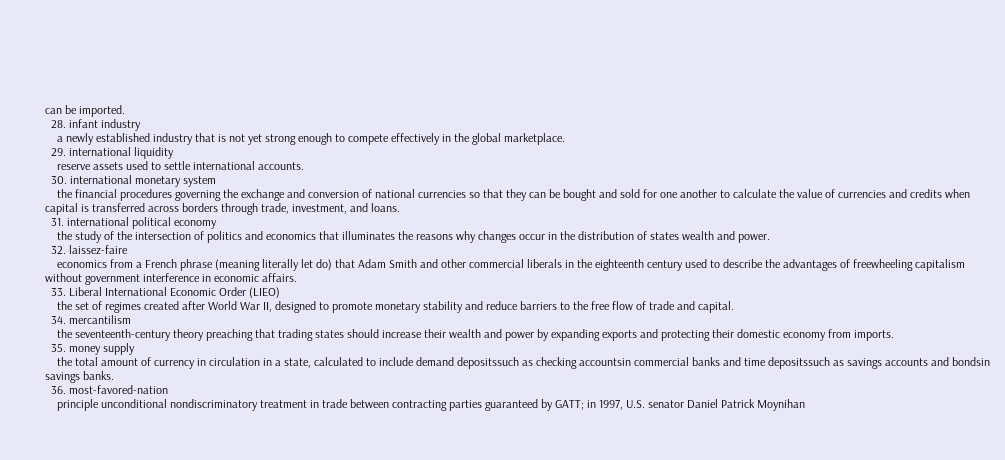can be imported.
  28. infant industry
    a newly established industry that is not yet strong enough to compete effectively in the global marketplace.
  29. international liquidity
    reserve assets used to settle international accounts.
  30. international monetary system
    the financial procedures governing the exchange and conversion of national currencies so that they can be bought and sold for one another to calculate the value of currencies and credits when capital is transferred across borders through trade, investment, and loans.
  31. international political economy
    the study of the intersection of politics and economics that illuminates the reasons why changes occur in the distribution of states wealth and power.
  32. laissez-faire
    economics from a French phrase (meaning literally let do) that Adam Smith and other commercial liberals in the eighteenth century used to describe the advantages of freewheeling capitalism without government interference in economic affairs.
  33. Liberal International Economic Order (LIEO)
    the set of regimes created after World War II, designed to promote monetary stability and reduce barriers to the free flow of trade and capital.
  34. mercantilism
    the seventeenth-century theory preaching that trading states should increase their wealth and power by expanding exports and protecting their domestic economy from imports.
  35. money supply
    the total amount of currency in circulation in a state, calculated to include demand depositssuch as checking accountsin commercial banks and time depositssuch as savings accounts and bondsin savings banks.
  36. most-favored-nation
    principle unconditional nondiscriminatory treatment in trade between contracting parties guaranteed by GATT; in 1997, U.S. senator Daniel Patrick Moynihan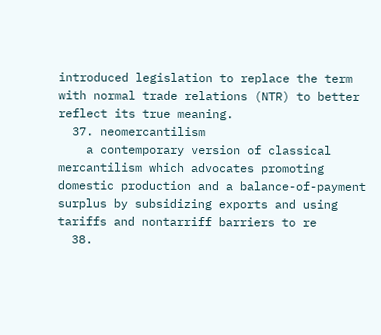introduced legislation to replace the term with normal trade relations (NTR) to better reflect its true meaning.
  37. neomercantilism
    a contemporary version of classical mercantilism which advocates promoting domestic production and a balance-of-payment surplus by subsidizing exports and using tariffs and nontarriff barriers to re
  38.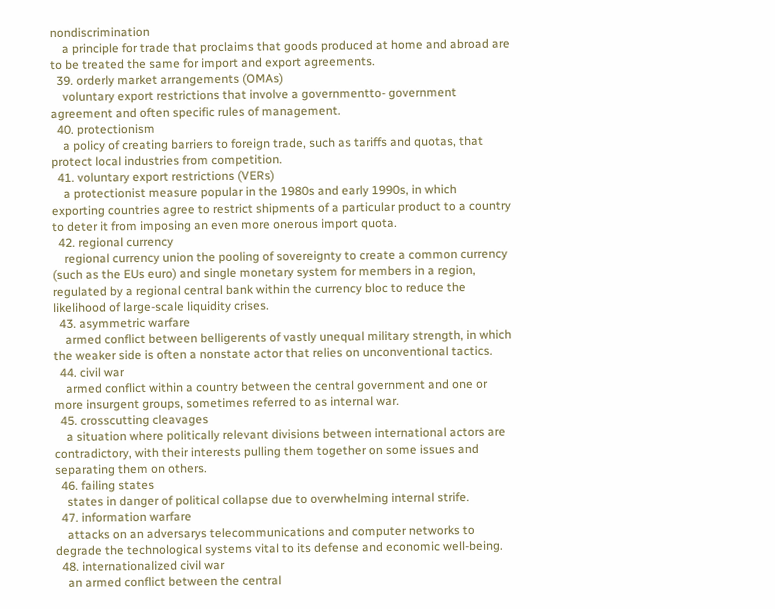nondiscrimination
    a principle for trade that proclaims that goods produced at home and abroad are to be treated the same for import and export agreements.
  39. orderly market arrangements (OMAs)
    voluntary export restrictions that involve a governmentto- government agreement and often specific rules of management.
  40. protectionism
    a policy of creating barriers to foreign trade, such as tariffs and quotas, that protect local industries from competition.
  41. voluntary export restrictions (VERs)
    a protectionist measure popular in the 1980s and early 1990s, in which exporting countries agree to restrict shipments of a particular product to a country to deter it from imposing an even more onerous import quota.
  42. regional currency
    regional currency union the pooling of sovereignty to create a common currency (such as the EUs euro) and single monetary system for members in a region, regulated by a regional central bank within the currency bloc to reduce the likelihood of large-scale liquidity crises.
  43. asymmetric warfare
    armed conflict between belligerents of vastly unequal military strength, in which the weaker side is often a nonstate actor that relies on unconventional tactics.
  44. civil war
    armed conflict within a country between the central government and one or more insurgent groups, sometimes referred to as internal war.
  45. crosscutting cleavages
    a situation where politically relevant divisions between international actors are contradictory, with their interests pulling them together on some issues and separating them on others.
  46. failing states
    states in danger of political collapse due to overwhelming internal strife.
  47. information warfare
    attacks on an adversarys telecommunications and computer networks to degrade the technological systems vital to its defense and economic well-being.
  48. internationalized civil war
    an armed conflict between the central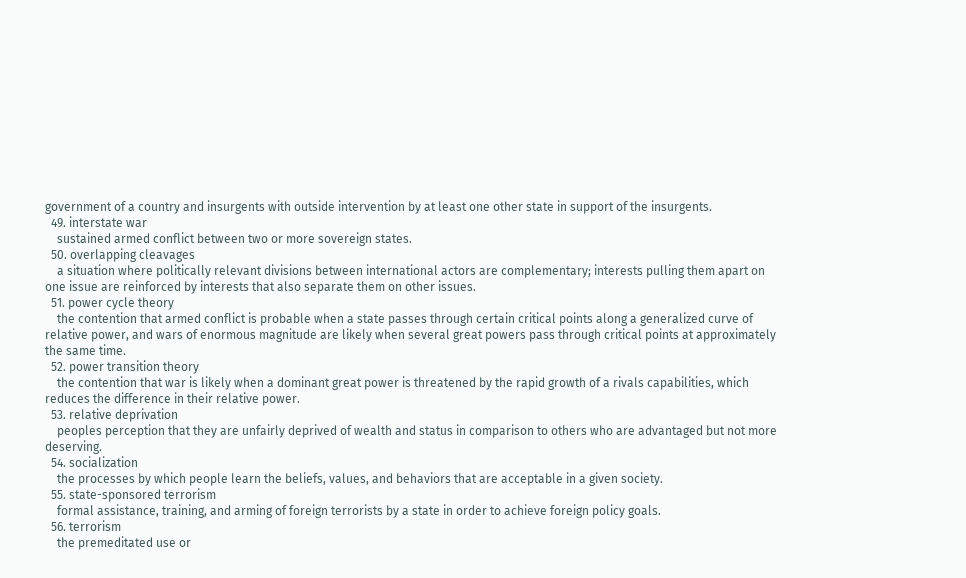government of a country and insurgents with outside intervention by at least one other state in support of the insurgents.
  49. interstate war
    sustained armed conflict between two or more sovereign states.
  50. overlapping cleavages
    a situation where politically relevant divisions between international actors are complementary; interests pulling them apart on one issue are reinforced by interests that also separate them on other issues.
  51. power cycle theory
    the contention that armed conflict is probable when a state passes through certain critical points along a generalized curve of relative power, and wars of enormous magnitude are likely when several great powers pass through critical points at approximately the same time.
  52. power transition theory
    the contention that war is likely when a dominant great power is threatened by the rapid growth of a rivals capabilities, which reduces the difference in their relative power.
  53. relative deprivation
    peoples perception that they are unfairly deprived of wealth and status in comparison to others who are advantaged but not more deserving.
  54. socialization
    the processes by which people learn the beliefs, values, and behaviors that are acceptable in a given society.
  55. state-sponsored terrorism
    formal assistance, training, and arming of foreign terrorists by a state in order to achieve foreign policy goals.
  56. terrorism
    the premeditated use or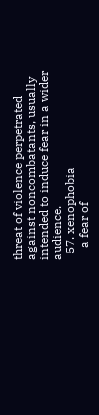threat of violence perpetrated against noncombatants, usually intended to induce fear in a wider audience.
  57. xenophobia
    a fear of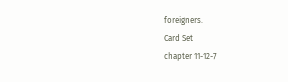foreigners.
Card Set
chapter 11-12-7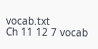vocab.txt
Ch 11 12 7 vocab